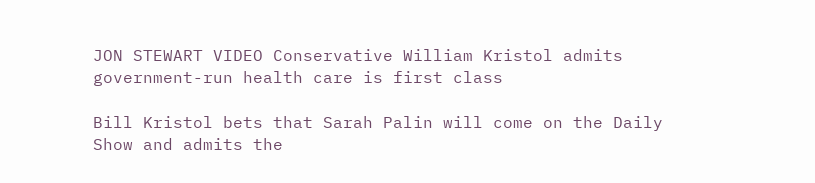JON STEWART VIDEO Conservative William Kristol admits government-run health care is first class

Bill Kristol bets that Sarah Palin will come on the Daily Show and admits the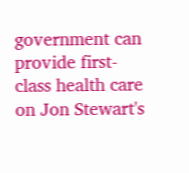government can provide first-class health care on Jon Stewart's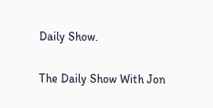Daily Show.

The Daily Show With Jon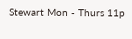Stewart Mon - Thurs 11p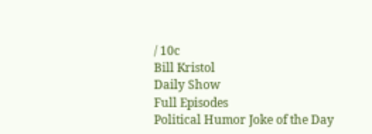/ 10c
Bill Kristol
Daily Show
Full Episodes
Political Humor Joke of the Day